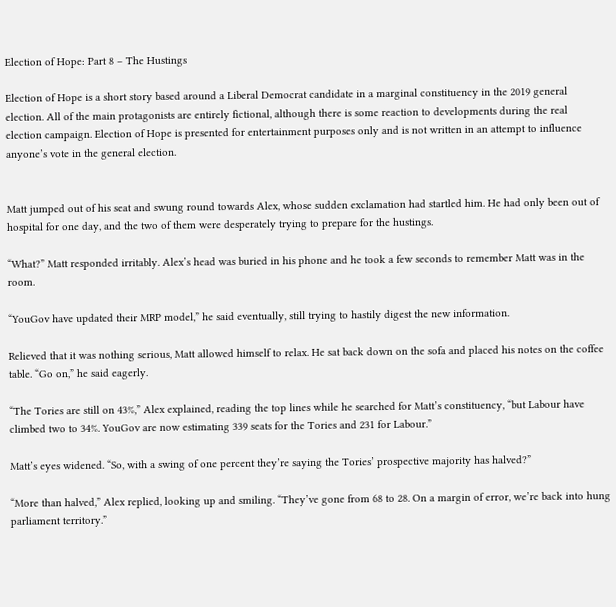Election of Hope: Part 8 – The Hustings

Election of Hope is a short story based around a Liberal Democrat candidate in a marginal constituency in the 2019 general election. All of the main protagonists are entirely fictional, although there is some reaction to developments during the real election campaign. Election of Hope is presented for entertainment purposes only and is not written in an attempt to influence anyone’s vote in the general election.


Matt jumped out of his seat and swung round towards Alex, whose sudden exclamation had startled him. He had only been out of hospital for one day, and the two of them were desperately trying to prepare for the hustings.

“What?” Matt responded irritably. Alex’s head was buried in his phone and he took a few seconds to remember Matt was in the room.

“YouGov have updated their MRP model,” he said eventually, still trying to hastily digest the new information.

Relieved that it was nothing serious, Matt allowed himself to relax. He sat back down on the sofa and placed his notes on the coffee table. “Go on,” he said eagerly.

“The Tories are still on 43%,” Alex explained, reading the top lines while he searched for Matt’s constituency, “but Labour have climbed two to 34%. YouGov are now estimating 339 seats for the Tories and 231 for Labour.”

Matt’s eyes widened. “So, with a swing of one percent they’re saying the Tories’ prospective majority has halved?”

“More than halved,” Alex replied, looking up and smiling. “They’ve gone from 68 to 28. On a margin of error, we’re back into hung parliament territory.”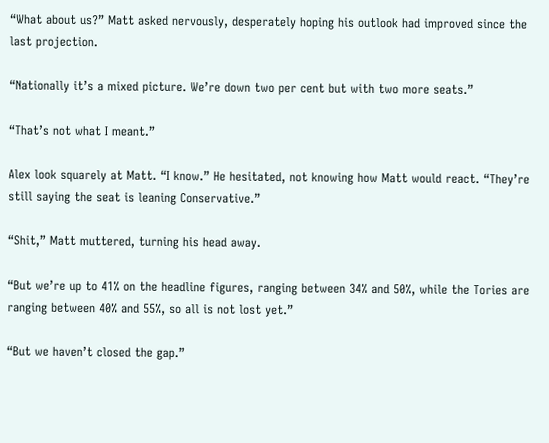“What about us?” Matt asked nervously, desperately hoping his outlook had improved since the last projection.

“Nationally it’s a mixed picture. We’re down two per cent but with two more seats.”

“That’s not what I meant.”

Alex look squarely at Matt. “I know.” He hesitated, not knowing how Matt would react. “They’re still saying the seat is leaning Conservative.”

“Shit,” Matt muttered, turning his head away.

“But we’re up to 41% on the headline figures, ranging between 34% and 50%, while the Tories are ranging between 40% and 55%, so all is not lost yet.”

“But we haven’t closed the gap.”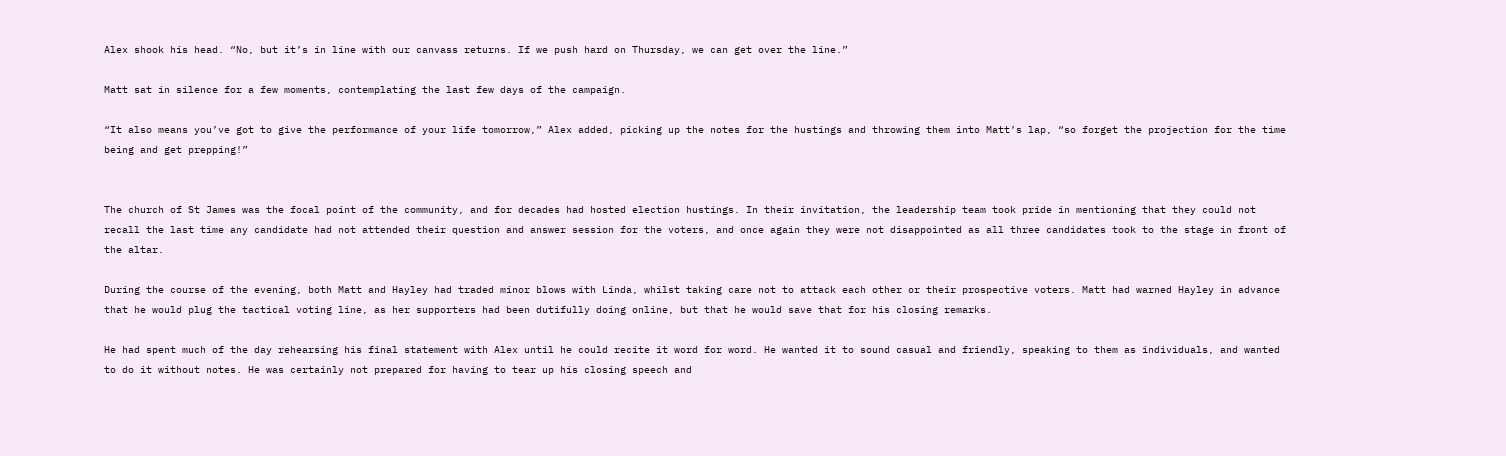Alex shook his head. “No, but it’s in line with our canvass returns. If we push hard on Thursday, we can get over the line.”

Matt sat in silence for a few moments, contemplating the last few days of the campaign.

“It also means you’ve got to give the performance of your life tomorrow,” Alex added, picking up the notes for the hustings and throwing them into Matt’s lap, “so forget the projection for the time being and get prepping!”


The church of St James was the focal point of the community, and for decades had hosted election hustings. In their invitation, the leadership team took pride in mentioning that they could not recall the last time any candidate had not attended their question and answer session for the voters, and once again they were not disappointed as all three candidates took to the stage in front of the altar.

During the course of the evening, both Matt and Hayley had traded minor blows with Linda, whilst taking care not to attack each other or their prospective voters. Matt had warned Hayley in advance that he would plug the tactical voting line, as her supporters had been dutifully doing online, but that he would save that for his closing remarks.

He had spent much of the day rehearsing his final statement with Alex until he could recite it word for word. He wanted it to sound casual and friendly, speaking to them as individuals, and wanted to do it without notes. He was certainly not prepared for having to tear up his closing speech and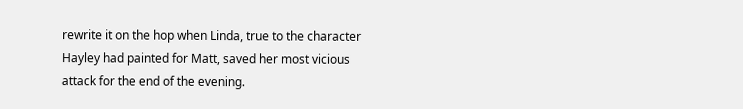rewrite it on the hop when Linda, true to the character Hayley had painted for Matt, saved her most vicious attack for the end of the evening.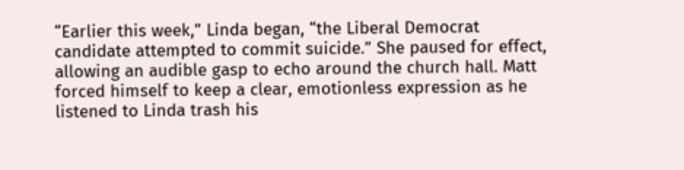“Earlier this week,” Linda began, “the Liberal Democrat candidate attempted to commit suicide.” She paused for effect, allowing an audible gasp to echo around the church hall. Matt forced himself to keep a clear, emotionless expression as he listened to Linda trash his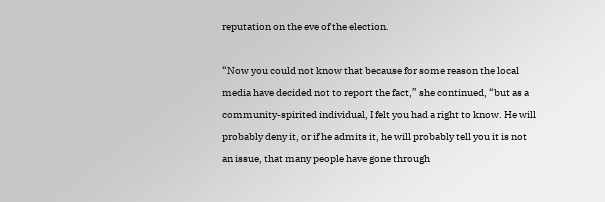reputation on the eve of the election.

“Now you could not know that because for some reason the local media have decided not to report the fact,” she continued, “but as a community-spirited individual, I felt you had a right to know. He will probably deny it, or if he admits it, he will probably tell you it is not an issue, that many people have gone through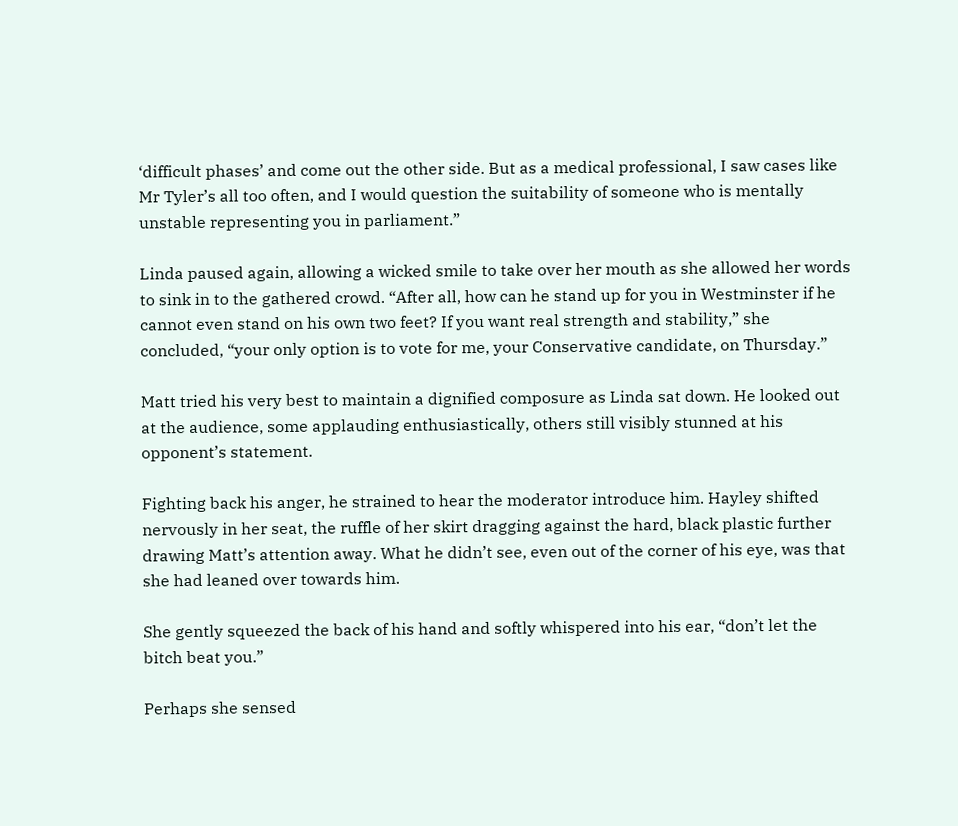‘difficult phases’ and come out the other side. But as a medical professional, I saw cases like Mr Tyler’s all too often, and I would question the suitability of someone who is mentally unstable representing you in parliament.”

Linda paused again, allowing a wicked smile to take over her mouth as she allowed her words to sink in to the gathered crowd. “After all, how can he stand up for you in Westminster if he cannot even stand on his own two feet? If you want real strength and stability,” she concluded, “your only option is to vote for me, your Conservative candidate, on Thursday.”

Matt tried his very best to maintain a dignified composure as Linda sat down. He looked out at the audience, some applauding enthusiastically, others still visibly stunned at his opponent’s statement.

Fighting back his anger, he strained to hear the moderator introduce him. Hayley shifted nervously in her seat, the ruffle of her skirt dragging against the hard, black plastic further drawing Matt’s attention away. What he didn’t see, even out of the corner of his eye, was that she had leaned over towards him.

She gently squeezed the back of his hand and softly whispered into his ear, “don’t let the bitch beat you.”

Perhaps she sensed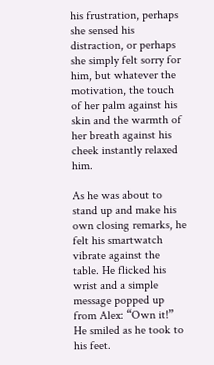his frustration, perhaps she sensed his distraction, or perhaps she simply felt sorry for him, but whatever the motivation, the touch of her palm against his skin and the warmth of her breath against his cheek instantly relaxed him.

As he was about to stand up and make his own closing remarks, he felt his smartwatch vibrate against the table. He flicked his wrist and a simple message popped up from Alex: “Own it!” He smiled as he took to his feet.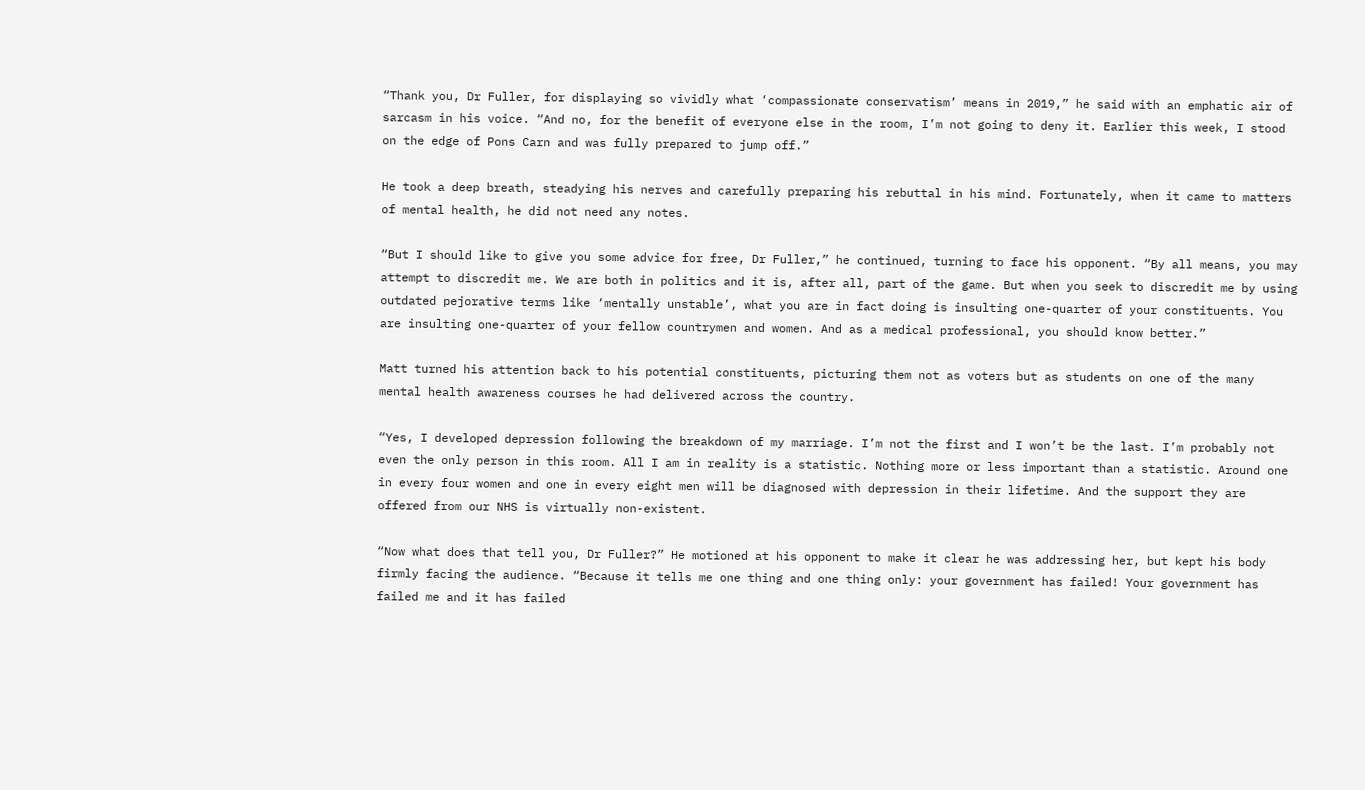“Thank you, Dr Fuller, for displaying so vividly what ‘compassionate conservatism’ means in 2019,” he said with an emphatic air of sarcasm in his voice. “And no, for the benefit of everyone else in the room, I’m not going to deny it. Earlier this week, I stood on the edge of Pons Carn and was fully prepared to jump off.”

He took a deep breath, steadying his nerves and carefully preparing his rebuttal in his mind. Fortunately, when it came to matters of mental health, he did not need any notes.

“But I should like to give you some advice for free, Dr Fuller,” he continued, turning to face his opponent. “By all means, you may attempt to discredit me. We are both in politics and it is, after all, part of the game. But when you seek to discredit me by using outdated pejorative terms like ‘mentally unstable’, what you are in fact doing is insulting one-quarter of your constituents. You are insulting one-quarter of your fellow countrymen and women. And as a medical professional, you should know better.”

Matt turned his attention back to his potential constituents, picturing them not as voters but as students on one of the many mental health awareness courses he had delivered across the country.

“Yes, I developed depression following the breakdown of my marriage. I’m not the first and I won’t be the last. I’m probably not even the only person in this room. All I am in reality is a statistic. Nothing more or less important than a statistic. Around one in every four women and one in every eight men will be diagnosed with depression in their lifetime. And the support they are offered from our NHS is virtually non-existent.

“Now what does that tell you, Dr Fuller?” He motioned at his opponent to make it clear he was addressing her, but kept his body firmly facing the audience. “Because it tells me one thing and one thing only: your government has failed! Your government has failed me and it has failed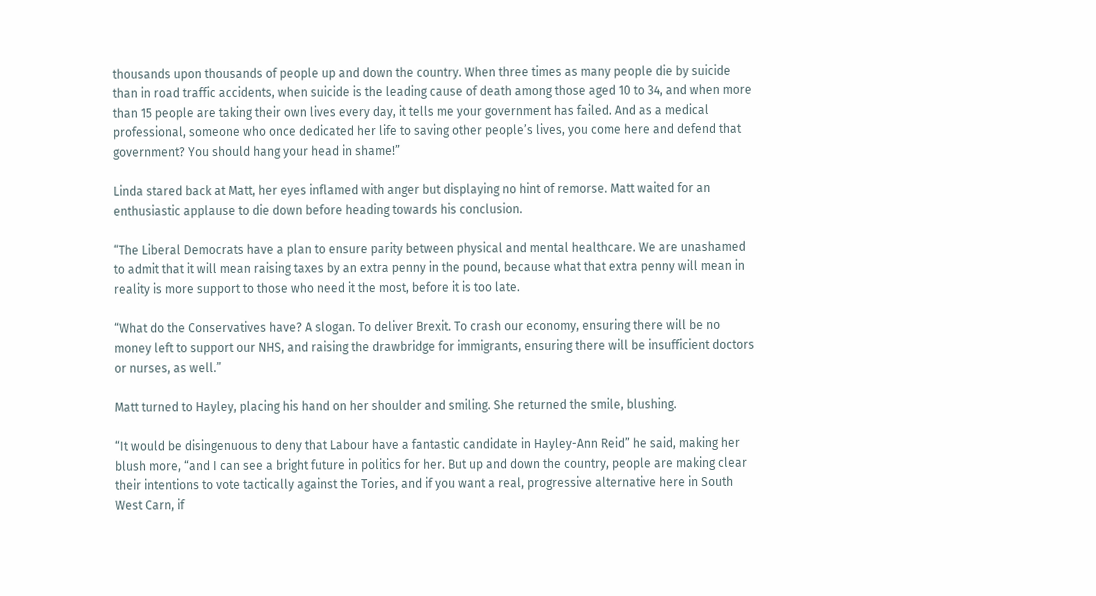thousands upon thousands of people up and down the country. When three times as many people die by suicide than in road traffic accidents, when suicide is the leading cause of death among those aged 10 to 34, and when more than 15 people are taking their own lives every day, it tells me your government has failed. And as a medical professional, someone who once dedicated her life to saving other people’s lives, you come here and defend that government? You should hang your head in shame!”

Linda stared back at Matt, her eyes inflamed with anger but displaying no hint of remorse. Matt waited for an enthusiastic applause to die down before heading towards his conclusion.

“The Liberal Democrats have a plan to ensure parity between physical and mental healthcare. We are unashamed to admit that it will mean raising taxes by an extra penny in the pound, because what that extra penny will mean in reality is more support to those who need it the most, before it is too late.

“What do the Conservatives have? A slogan. To deliver Brexit. To crash our economy, ensuring there will be no money left to support our NHS, and raising the drawbridge for immigrants, ensuring there will be insufficient doctors or nurses, as well.”

Matt turned to Hayley, placing his hand on her shoulder and smiling. She returned the smile, blushing.

“It would be disingenuous to deny that Labour have a fantastic candidate in Hayley-Ann Reid” he said, making her blush more, “and I can see a bright future in politics for her. But up and down the country, people are making clear their intentions to vote tactically against the Tories, and if you want a real, progressive alternative here in South West Carn, if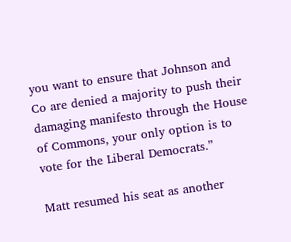you want to ensure that Johnson and Co are denied a majority to push their damaging manifesto through the House of Commons, your only option is to vote for the Liberal Democrats.”

Matt resumed his seat as another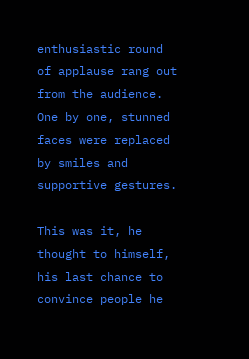enthusiastic round of applause rang out from the audience. One by one, stunned faces were replaced by smiles and supportive gestures.

This was it, he thought to himself, his last chance to convince people he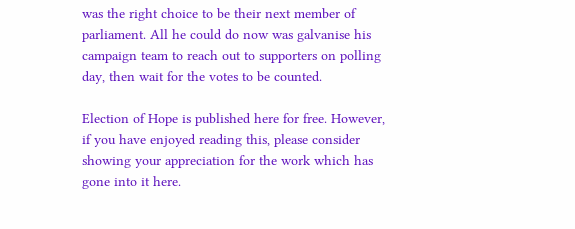was the right choice to be their next member of parliament. All he could do now was galvanise his campaign team to reach out to supporters on polling day, then wait for the votes to be counted.

Election of Hope is published here for free. However, if you have enjoyed reading this, please consider showing your appreciation for the work which has gone into it here.